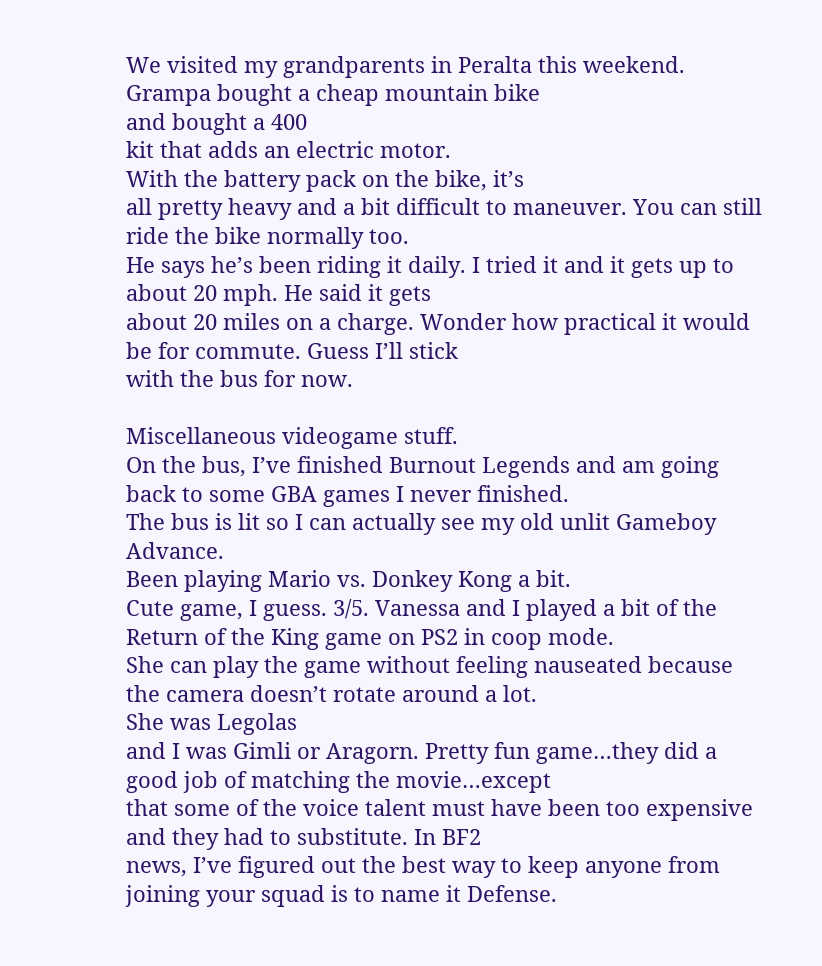We visited my grandparents in Peralta this weekend. Grampa bought a cheap mountain bike
and bought a 400
kit that adds an electric motor.
With the battery pack on the bike, it’s
all pretty heavy and a bit difficult to maneuver. You can still ride the bike normally too.
He says he’s been riding it daily. I tried it and it gets up to about 20 mph. He said it gets
about 20 miles on a charge. Wonder how practical it would be for commute. Guess I’ll stick
with the bus for now.

Miscellaneous videogame stuff.
On the bus, I’ve finished Burnout Legends and am going back to some GBA games I never finished.
The bus is lit so I can actually see my old unlit Gameboy Advance.
Been playing Mario vs. Donkey Kong a bit.
Cute game, I guess. 3/5. Vanessa and I played a bit of the Return of the King game on PS2 in coop mode.
She can play the game without feeling nauseated because the camera doesn’t rotate around a lot.
She was Legolas
and I was Gimli or Aragorn. Pretty fun game…they did a good job of matching the movie…except
that some of the voice talent must have been too expensive and they had to substitute. In BF2
news, I’ve figured out the best way to keep anyone from joining your squad is to name it Defense.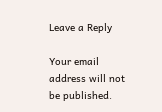Leave a Reply

Your email address will not be published.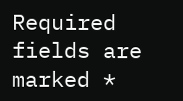Required fields are marked *